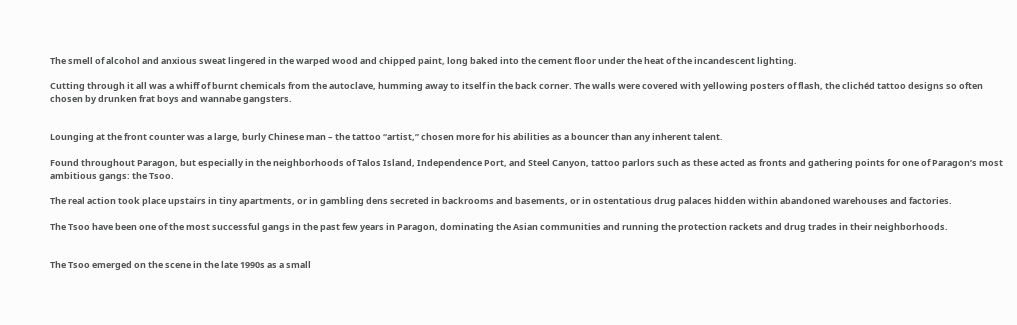The smell of alcohol and anxious sweat lingered in the warped wood and chipped paint, long baked into the cement floor under the heat of the incandescent lighting.

Cutting through it all was a whiff of burnt chemicals from the autoclave, humming away to itself in the back corner. The walls were covered with yellowing posters of flash, the clichéd tattoo designs so often chosen by drunken frat boys and wannabe gangsters.


Lounging at the front counter was a large, burly Chinese man – the tattoo “artist,” chosen more for his abilities as a bouncer than any inherent talent.

Found throughout Paragon, but especially in the neighborhoods of Talos Island, Independence Port, and Steel Canyon, tattoo parlors such as these acted as fronts and gathering points for one of Paragon’s most ambitious gangs: the Tsoo.

The real action took place upstairs in tiny apartments, or in gambling dens secreted in backrooms and basements, or in ostentatious drug palaces hidden within abandoned warehouses and factories.

The Tsoo have been one of the most successful gangs in the past few years in Paragon, dominating the Asian communities and running the protection rackets and drug trades in their neighborhoods.


The Tsoo emerged on the scene in the late 1990s as a small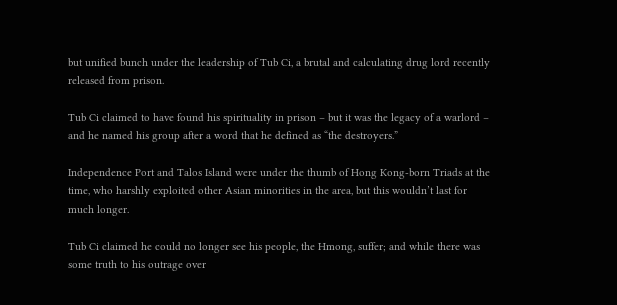but unified bunch under the leadership of Tub Ci, a brutal and calculating drug lord recently released from prison.

Tub Ci claimed to have found his spirituality in prison – but it was the legacy of a warlord – and he named his group after a word that he defined as “the destroyers.”

Independence Port and Talos Island were under the thumb of Hong Kong-born Triads at the time, who harshly exploited other Asian minorities in the area, but this wouldn’t last for much longer.

Tub Ci claimed he could no longer see his people, the Hmong, suffer; and while there was some truth to his outrage over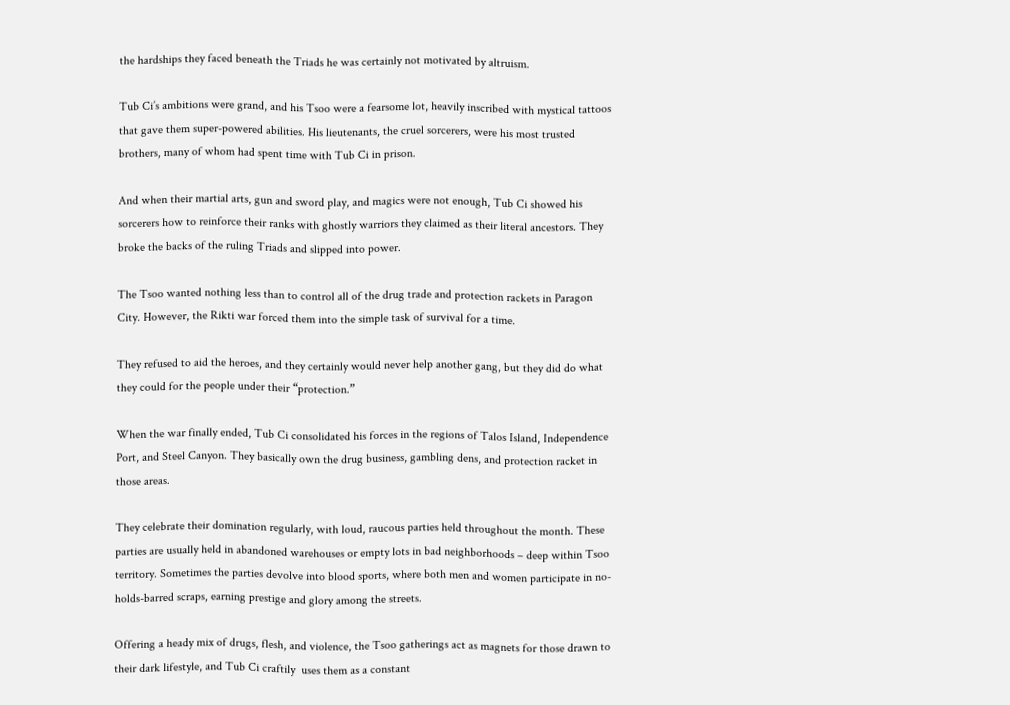the hardships they faced beneath the Triads he was certainly not motivated by altruism.

Tub Ci’s ambitions were grand, and his Tsoo were a fearsome lot, heavily inscribed with mystical tattoos that gave them super-powered abilities. His lieutenants, the cruel sorcerers, were his most trusted brothers, many of whom had spent time with Tub Ci in prison.

And when their martial arts, gun and sword play, and magics were not enough, Tub Ci showed his sorcerers how to reinforce their ranks with ghostly warriors they claimed as their literal ancestors. They broke the backs of the ruling Triads and slipped into power.

The Tsoo wanted nothing less than to control all of the drug trade and protection rackets in Paragon City. However, the Rikti war forced them into the simple task of survival for a time.

They refused to aid the heroes, and they certainly would never help another gang, but they did do what they could for the people under their “protection.”

When the war finally ended, Tub Ci consolidated his forces in the regions of Talos Island, Independence Port, and Steel Canyon. They basically own the drug business, gambling dens, and protection racket in those areas.

They celebrate their domination regularly, with loud, raucous parties held throughout the month. These parties are usually held in abandoned warehouses or empty lots in bad neighborhoods – deep within Tsoo territory. Sometimes the parties devolve into blood sports, where both men and women participate in no-holds-barred scraps, earning prestige and glory among the streets.

Offering a heady mix of drugs, flesh, and violence, the Tsoo gatherings act as magnets for those drawn to their dark lifestyle, and Tub Ci craftily  uses them as a constant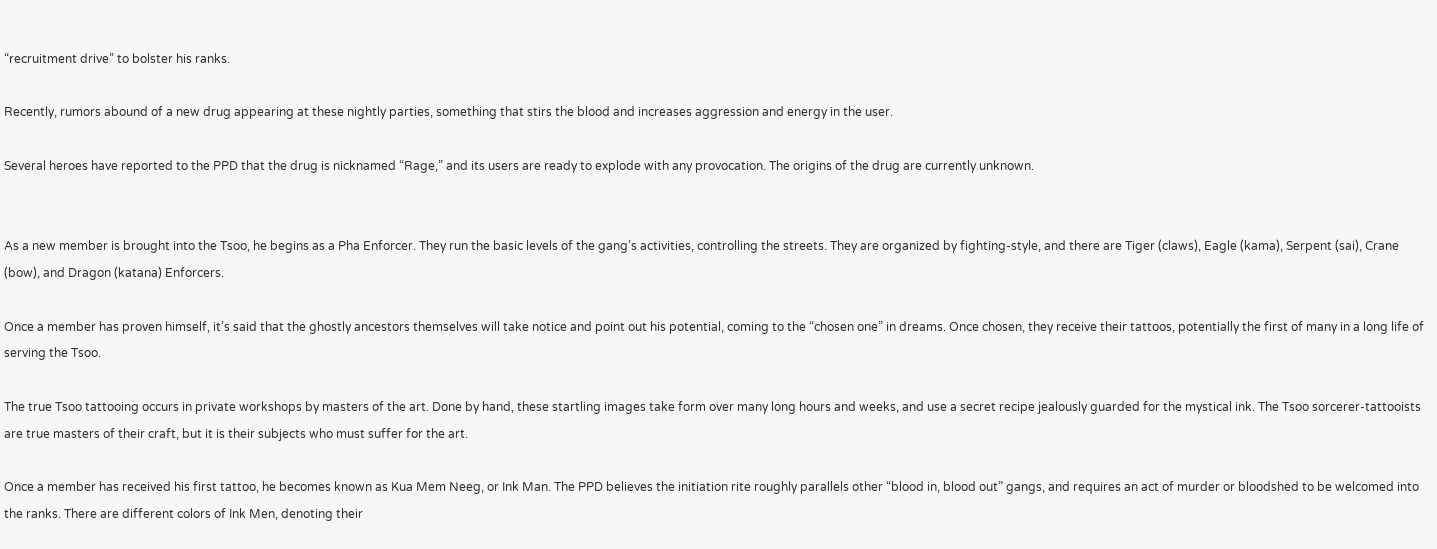“recruitment drive” to bolster his ranks.

Recently, rumors abound of a new drug appearing at these nightly parties, something that stirs the blood and increases aggression and energy in the user.

Several heroes have reported to the PPD that the drug is nicknamed “Rage,” and its users are ready to explode with any provocation. The origins of the drug are currently unknown.


As a new member is brought into the Tsoo, he begins as a Pha Enforcer. They run the basic levels of the gang’s activities, controlling the streets. They are organized by fighting-style, and there are Tiger (claws), Eagle (kama), Serpent (sai), Crane (bow), and Dragon (katana) Enforcers.

Once a member has proven himself, it’s said that the ghostly ancestors themselves will take notice and point out his potential, coming to the “chosen one” in dreams. Once chosen, they receive their tattoos, potentially the first of many in a long life of serving the Tsoo.

The true Tsoo tattooing occurs in private workshops by masters of the art. Done by hand, these startling images take form over many long hours and weeks, and use a secret recipe jealously guarded for the mystical ink. The Tsoo sorcerer-tattooists are true masters of their craft, but it is their subjects who must suffer for the art.

Once a member has received his first tattoo, he becomes known as Kua Mem Neeg, or Ink Man. The PPD believes the initiation rite roughly parallels other “blood in, blood out” gangs, and requires an act of murder or bloodshed to be welcomed into the ranks. There are different colors of Ink Men, denoting their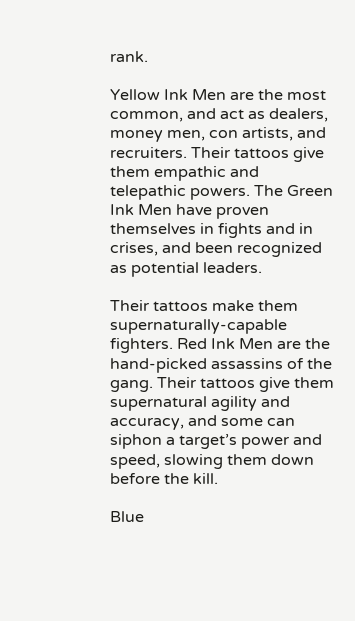rank.

Yellow Ink Men are the most common, and act as dealers, money men, con artists, and recruiters. Their tattoos give them empathic and telepathic powers. The Green Ink Men have proven themselves in fights and in crises, and been recognized as potential leaders.

Their tattoos make them supernaturally-capable fighters. Red Ink Men are the hand-picked assassins of the gang. Their tattoos give them supernatural agility and accuracy, and some can siphon a target’s power and speed, slowing them down before the kill.

Blue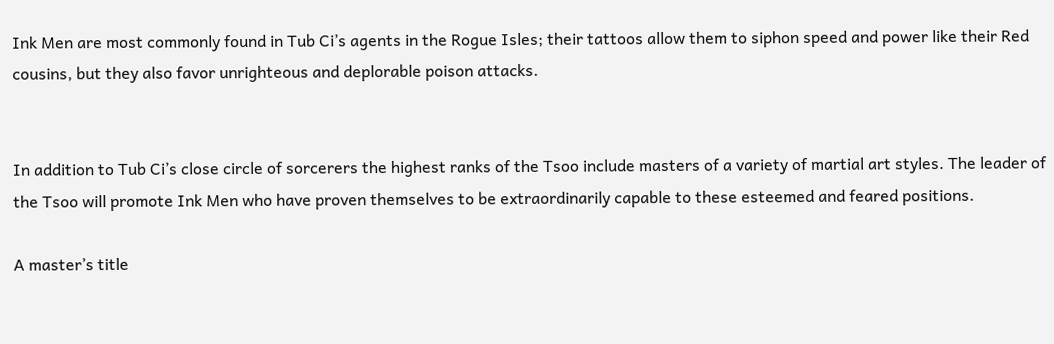Ink Men are most commonly found in Tub Ci’s agents in the Rogue Isles; their tattoos allow them to siphon speed and power like their Red cousins, but they also favor unrighteous and deplorable poison attacks.


In addition to Tub Ci’s close circle of sorcerers the highest ranks of the Tsoo include masters of a variety of martial art styles. The leader of the Tsoo will promote Ink Men who have proven themselves to be extraordinarily capable to these esteemed and feared positions.

A master’s title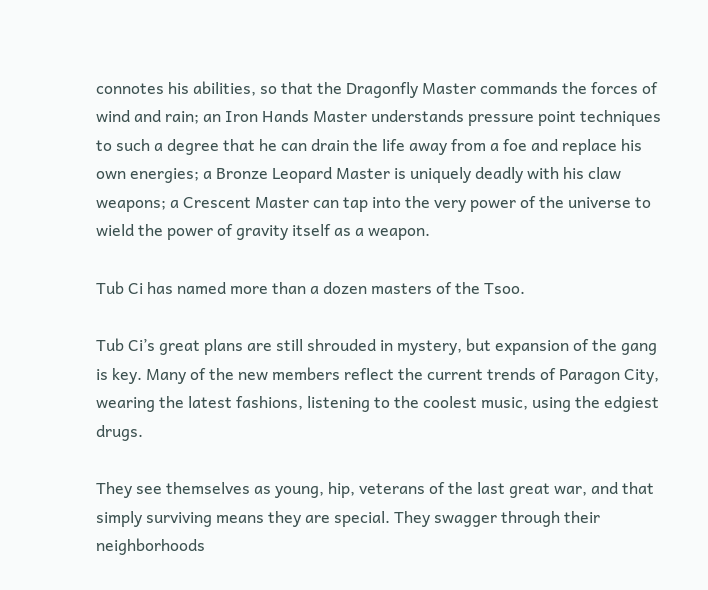connotes his abilities, so that the Dragonfly Master commands the forces of wind and rain; an Iron Hands Master understands pressure point techniques to such a degree that he can drain the life away from a foe and replace his own energies; a Bronze Leopard Master is uniquely deadly with his claw weapons; a Crescent Master can tap into the very power of the universe to wield the power of gravity itself as a weapon.

Tub Ci has named more than a dozen masters of the Tsoo.

Tub Ci’s great plans are still shrouded in mystery, but expansion of the gang is key. Many of the new members reflect the current trends of Paragon City, wearing the latest fashions, listening to the coolest music, using the edgiest drugs.

They see themselves as young, hip, veterans of the last great war, and that simply surviving means they are special. They swagger through their neighborhoods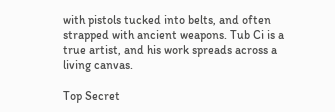with pistols tucked into belts, and often strapped with ancient weapons. Tub Ci is a true artist, and his work spreads across a living canvas.

Top Secret